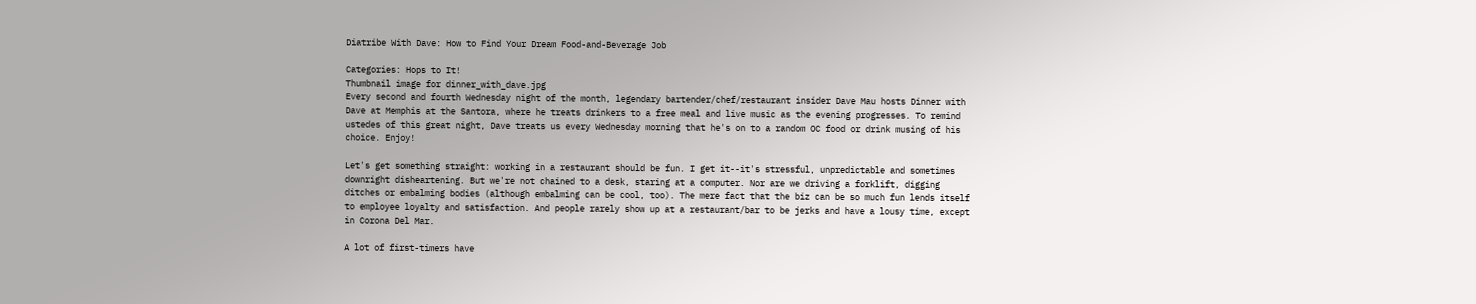Diatribe With Dave: How to Find Your Dream Food-and-Beverage Job

Categories: Hops to It!
Thumbnail image for dinner_with_dave.jpg
Every second and fourth Wednesday night of the month, legendary bartender/chef/restaurant insider Dave Mau hosts Dinner with Dave at Memphis at the Santora, where he treats drinkers to a free meal and live music as the evening progresses. To remind ustedes of this great night, Dave treats us every Wednesday morning that he's on to a random OC food or drink musing of his choice. Enjoy!

Let's get something straight: working in a restaurant should be fun. I get it--it's stressful, unpredictable and sometimes downright disheartening. But we're not chained to a desk, staring at a computer. Nor are we driving a forklift, digging ditches or embalming bodies (although embalming can be cool, too). The mere fact that the biz can be so much fun lends itself to employee loyalty and satisfaction. And people rarely show up at a restaurant/bar to be jerks and have a lousy time, except in Corona Del Mar.

A lot of first-timers have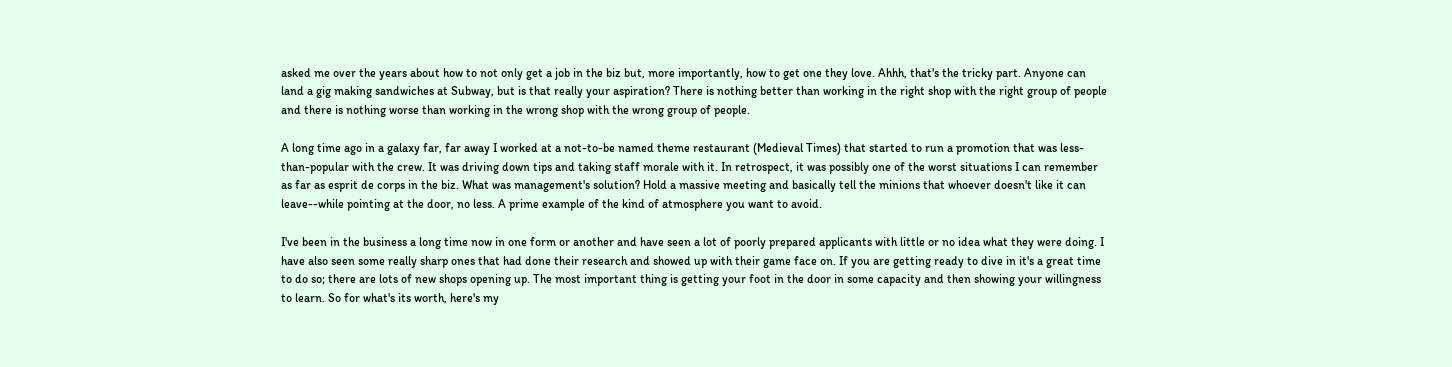asked me over the years about how to not only get a job in the biz but, more importantly, how to get one they love. Ahhh, that's the tricky part. Anyone can land a gig making sandwiches at Subway, but is that really your aspiration? There is nothing better than working in the right shop with the right group of people and there is nothing worse than working in the wrong shop with the wrong group of people.

A long time ago in a galaxy far, far away I worked at a not-to-be named theme restaurant (Medieval Times) that started to run a promotion that was less-than-popular with the crew. It was driving down tips and taking staff morale with it. In retrospect, it was possibly one of the worst situations I can remember as far as esprit de corps in the biz. What was management's solution? Hold a massive meeting and basically tell the minions that whoever doesn't like it can leave--while pointing at the door, no less. A prime example of the kind of atmosphere you want to avoid.

I've been in the business a long time now in one form or another and have seen a lot of poorly prepared applicants with little or no idea what they were doing. I have also seen some really sharp ones that had done their research and showed up with their game face on. If you are getting ready to dive in it's a great time to do so; there are lots of new shops opening up. The most important thing is getting your foot in the door in some capacity and then showing your willingness to learn. So for what's its worth, here's my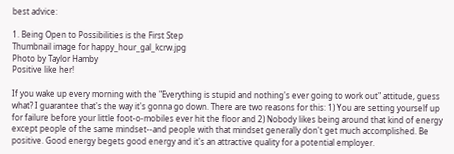best advice:

1. Being Open to Possibilities is the First Step
Thumbnail image for happy_hour_gal_kcrw.jpg
Photo by Taylor Hamby
Positive like her!

If you wake up every morning with the "Everything is stupid and nothing's ever going to work out" attitude, guess what? I guarantee that's the way it's gonna go down. There are two reasons for this: 1) You are setting yourself up for failure before your little foot-o-mobiles ever hit the floor and 2) Nobody likes being around that kind of energy except people of the same mindset--and people with that mindset generally don't get much accomplished. Be positive. Good energy begets good energy and it's an attractive quality for a potential employer.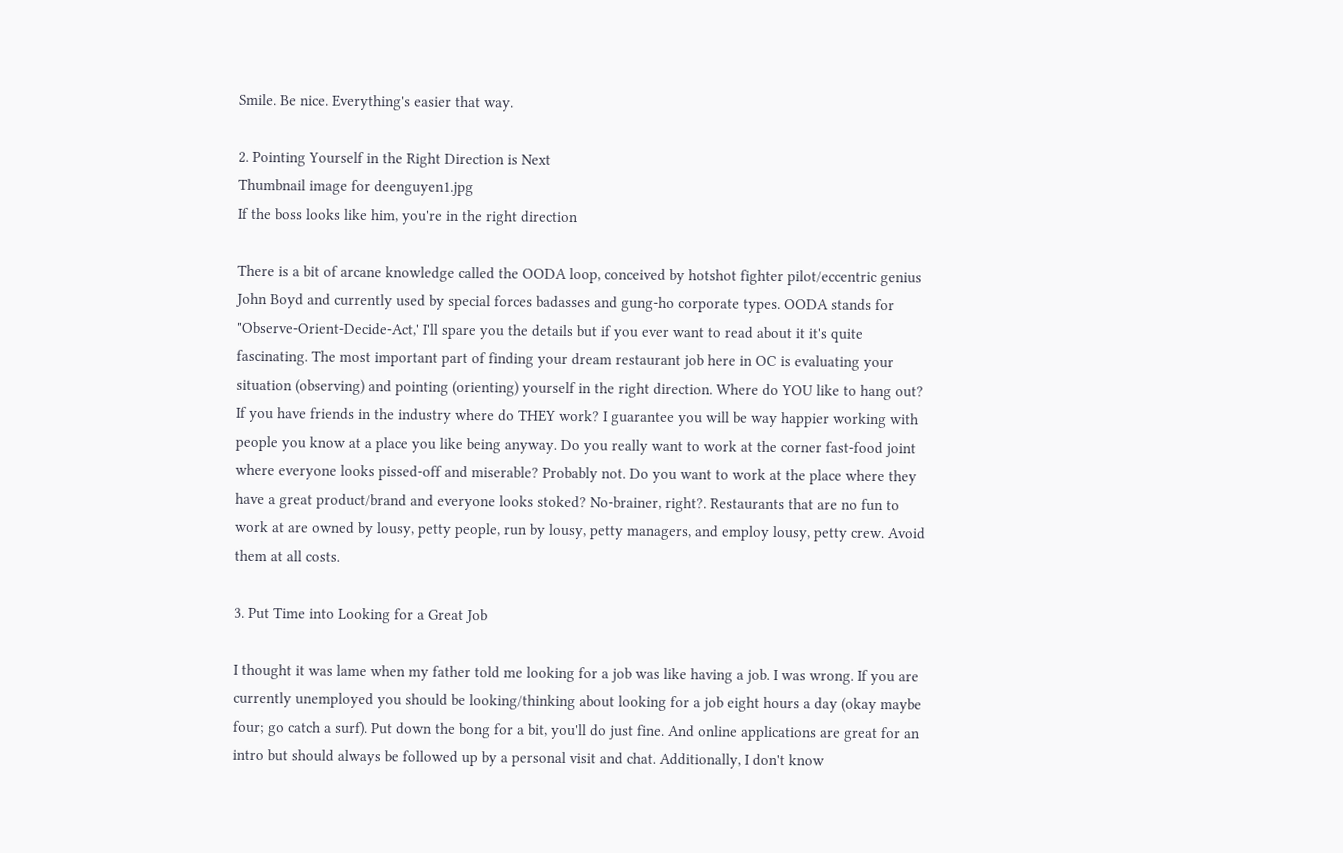Smile. Be nice. Everything's easier that way.

2. Pointing Yourself in the Right Direction is Next
Thumbnail image for deenguyen1.jpg
If the boss looks like him, you're in the right direction

There is a bit of arcane knowledge called the OODA loop, conceived by hotshot fighter pilot/eccentric genius John Boyd and currently used by special forces badasses and gung-ho corporate types. OODA stands for "Observe-Orient-Decide-Act,' I'll spare you the details but if you ever want to read about it it's quite fascinating. The most important part of finding your dream restaurant job here in OC is evaluating your situation (observing) and pointing (orienting) yourself in the right direction. Where do YOU like to hang out? If you have friends in the industry where do THEY work? I guarantee you will be way happier working with people you know at a place you like being anyway. Do you really want to work at the corner fast-food joint where everyone looks pissed-off and miserable? Probably not. Do you want to work at the place where they have a great product/brand and everyone looks stoked? No-brainer, right?. Restaurants that are no fun to work at are owned by lousy, petty people, run by lousy, petty managers, and employ lousy, petty crew. Avoid them at all costs.

3. Put Time into Looking for a Great Job

I thought it was lame when my father told me looking for a job was like having a job. I was wrong. If you are currently unemployed you should be looking/thinking about looking for a job eight hours a day (okay maybe four; go catch a surf). Put down the bong for a bit, you'll do just fine. And online applications are great for an intro but should always be followed up by a personal visit and chat. Additionally, I don't know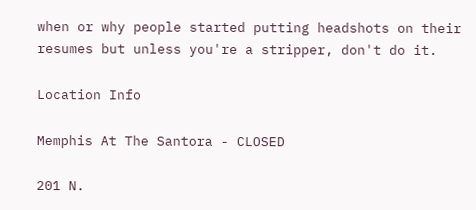when or why people started putting headshots on their resumes but unless you're a stripper, don't do it.

Location Info

Memphis At The Santora - CLOSED

201 N.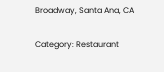Broadway, Santa Ana, CA

Category: Restaurant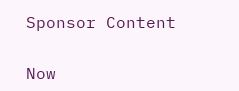Sponsor Content

Now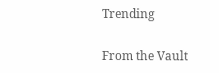Trending

From the Vault